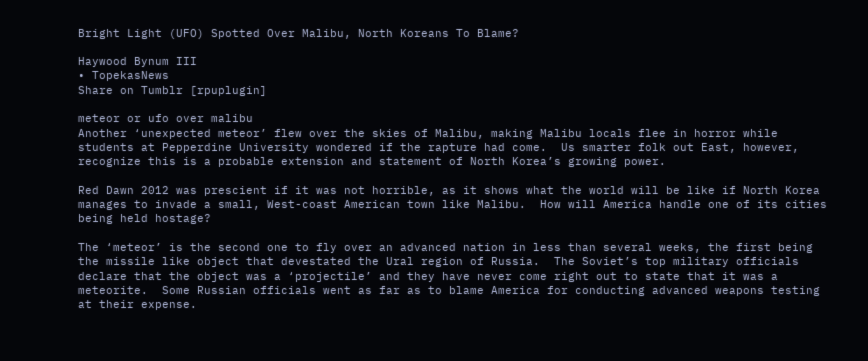Bright Light (UFO) Spotted Over Malibu, North Koreans To Blame?

Haywood Bynum III
• TopekasNews
Share on Tumblr [rpuplugin]

meteor or ufo over malibu
Another ‘unexpected meteor’ flew over the skies of Malibu, making Malibu locals flee in horror while students at Pepperdine University wondered if the rapture had come.  Us smarter folk out East, however, recognize this is a probable extension and statement of North Korea’s growing power.

Red Dawn 2012 was prescient if it was not horrible, as it shows what the world will be like if North Korea manages to invade a small, West-coast American town like Malibu.  How will America handle one of its cities being held hostage?

The ‘meteor’ is the second one to fly over an advanced nation in less than several weeks, the first being the missile like object that devestated the Ural region of Russia.  The Soviet’s top military officials declare that the object was a ‘projectile’ and they have never come right out to state that it was a meteorite.  Some Russian officials went as far as to blame America for conducting advanced weapons testing at their expense.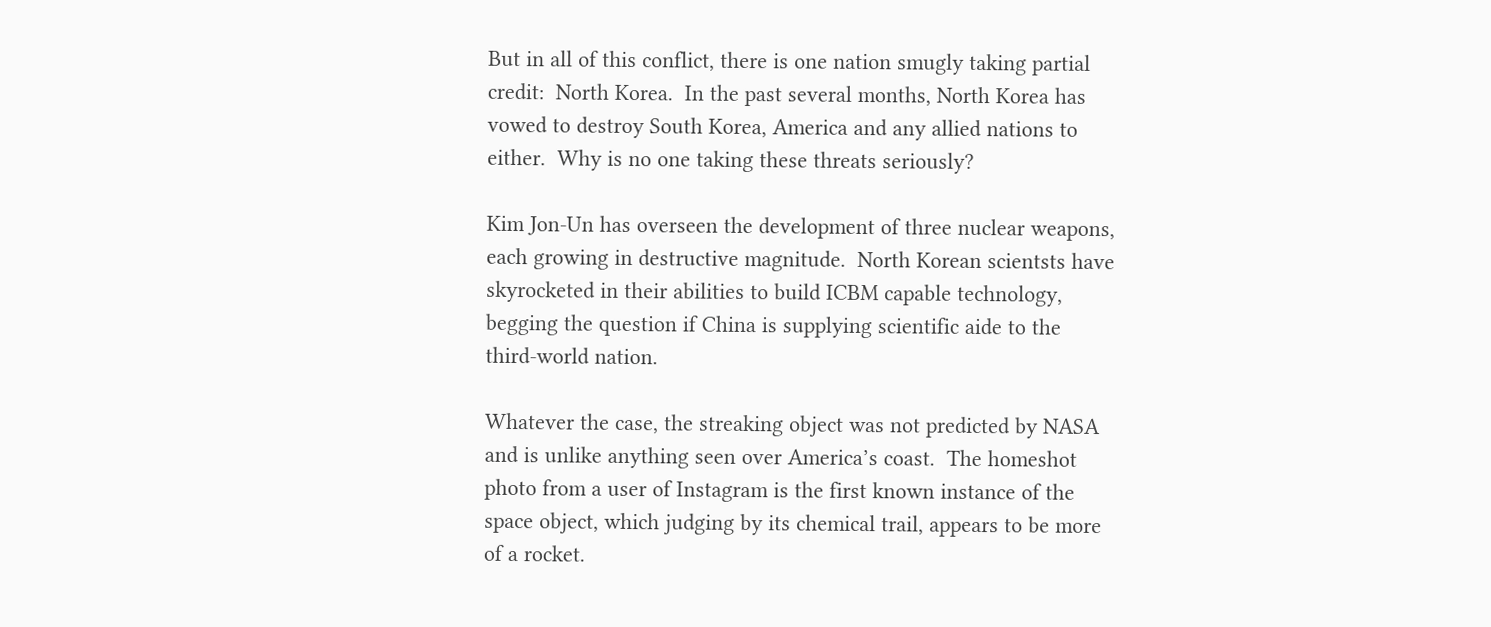But in all of this conflict, there is one nation smugly taking partial credit:  North Korea.  In the past several months, North Korea has vowed to destroy South Korea, America and any allied nations to either.  Why is no one taking these threats seriously?

Kim Jon-Un has overseen the development of three nuclear weapons, each growing in destructive magnitude.  North Korean scientsts have skyrocketed in their abilities to build ICBM capable technology, begging the question if China is supplying scientific aide to the third-world nation.

Whatever the case, the streaking object was not predicted by NASA and is unlike anything seen over America’s coast.  The homeshot photo from a user of Instagram is the first known instance of the space object, which judging by its chemical trail, appears to be more of a rocket.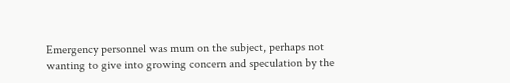Emergency personnel was mum on the subject, perhaps not wanting to give into growing concern and speculation by the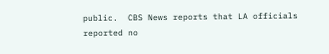public.  CBS News reports that LA officials reported no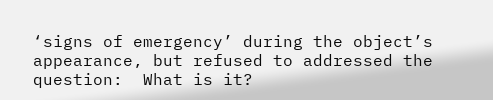‘signs of emergency’ during the object’s appearance, but refused to addressed the question:  What is it?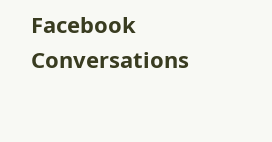Facebook Conversations